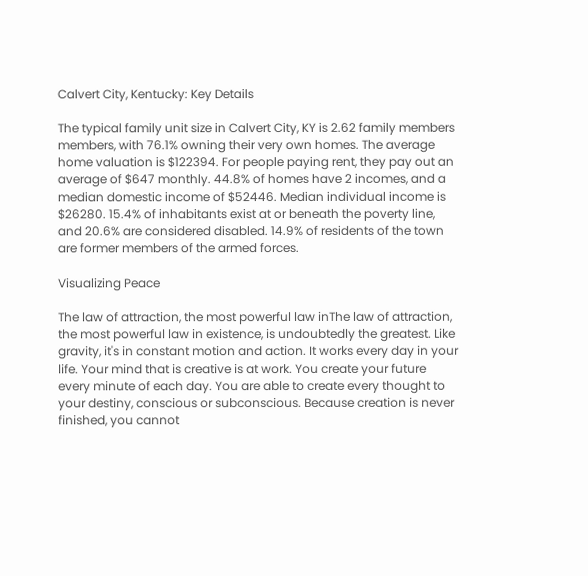Calvert City, Kentucky: Key Details

The typical family unit size in Calvert City, KY is 2.62 family members members, with 76.1% owning their very own homes. The average home valuation is $122394. For people paying rent, they pay out an average of $647 monthly. 44.8% of homes have 2 incomes, and a median domestic income of $52446. Median individual income is $26280. 15.4% of inhabitants exist at or beneath the poverty line, and 20.6% are considered disabled. 14.9% of residents of the town are former members of the armed forces.

Visualizing Peace

The law of attraction, the most powerful law inThe law of attraction, the most powerful law in existence, is undoubtedly the greatest. Like gravity, it's in constant motion and action. It works every day in your life. Your mind that is creative is at work. You create your future every minute of each day. You are able to create every thought to your destiny, conscious or subconscious. Because creation is never finished, you cannot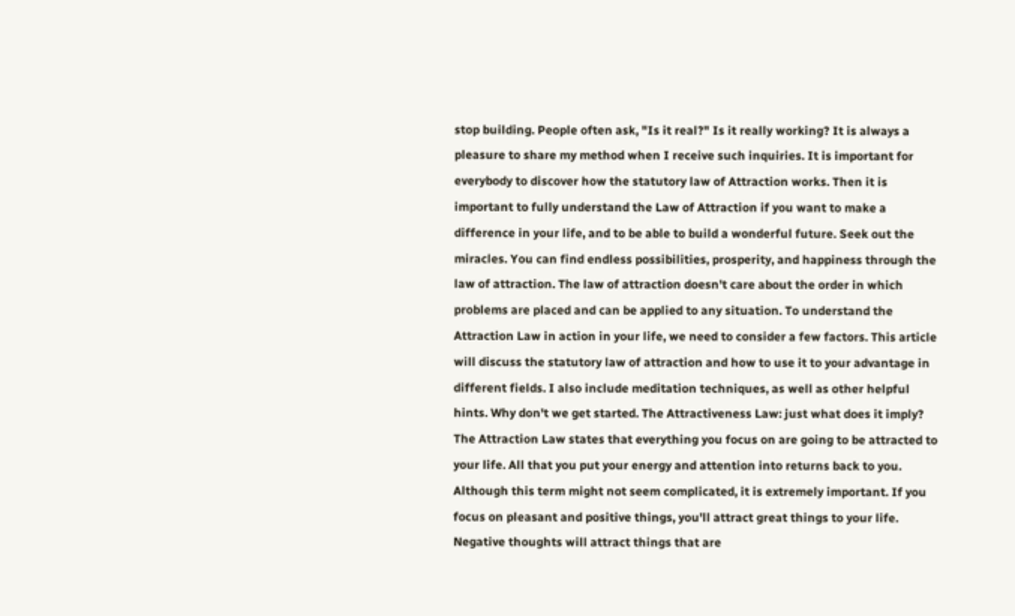stop building. People often ask, "Is it real?" Is it really working? It is always a pleasure to share my method when I receive such inquiries. It is important for everybody to discover how the statutory law of Attraction works. Then it is important to fully understand the Law of Attraction if you want to make a difference in your life, and to be able to build a wonderful future. Seek out the miracles. You can find endless possibilities, prosperity, and happiness through the law of attraction. The law of attraction doesn't care about the order in which problems are placed and can be applied to any situation. To understand the Attraction Law in action in your life, we need to consider a few factors. This article will discuss the statutory law of attraction and how to use it to your advantage in different fields. I also include meditation techniques, as well as other helpful hints. Why don't we get started. The Attractiveness Law: just what does it imply? The Attraction Law states that everything you focus on are going to be attracted to your life. All that you put your energy and attention into returns back to you. Although this term might not seem complicated, it is extremely important. If you focus on pleasant and positive things, you'll attract great things to your life. Negative thoughts will attract things that are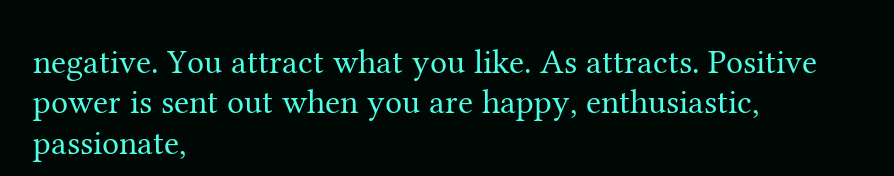negative. You attract what you like. As attracts. Positive power is sent out when you are happy, enthusiastic, passionate,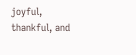joyful, thankful, and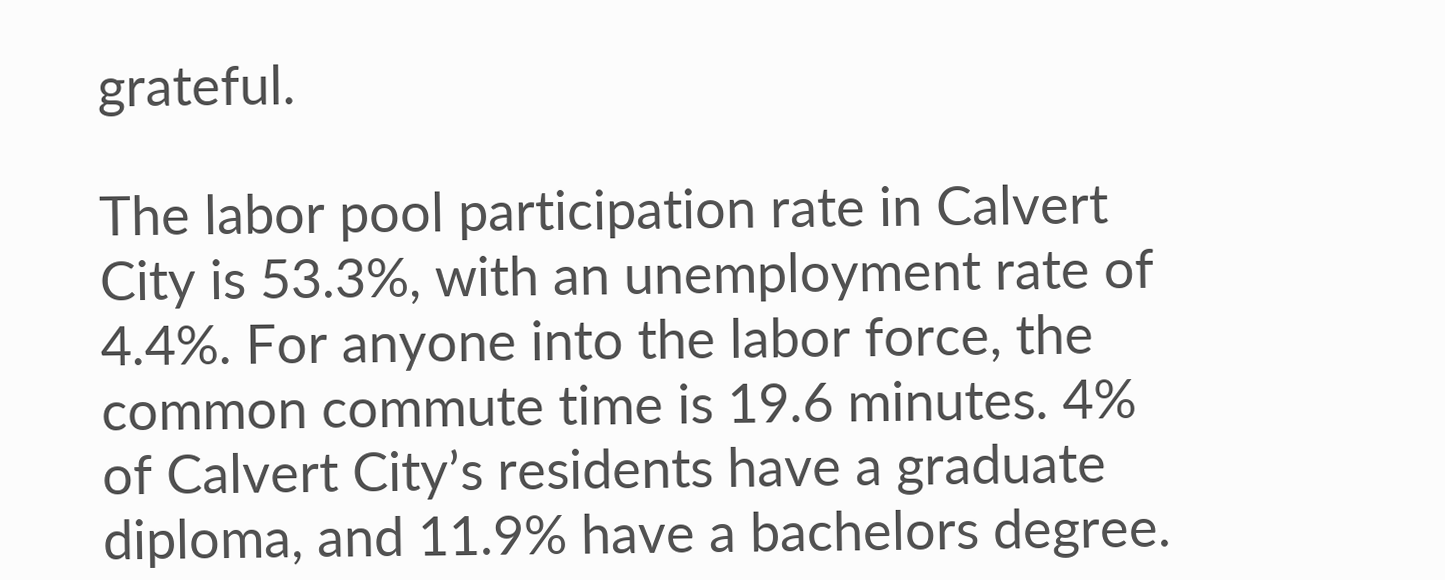grateful.

The labor pool participation rate in Calvert City is 53.3%, with an unemployment rate of 4.4%. For anyone into the labor force, the common commute time is 19.6 minutes. 4% of Calvert City’s residents have a graduate diploma, and 11.9% have a bachelors degree.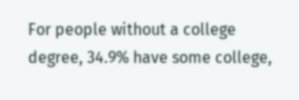For people without a college degree, 34.9% have some college,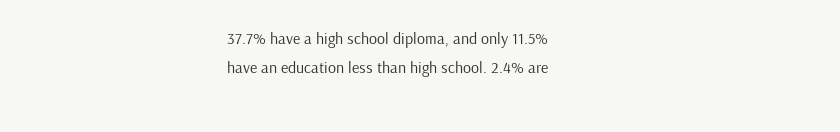37.7% have a high school diploma, and only 11.5% have an education less than high school. 2.4% are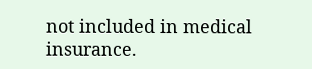not included in medical insurance.